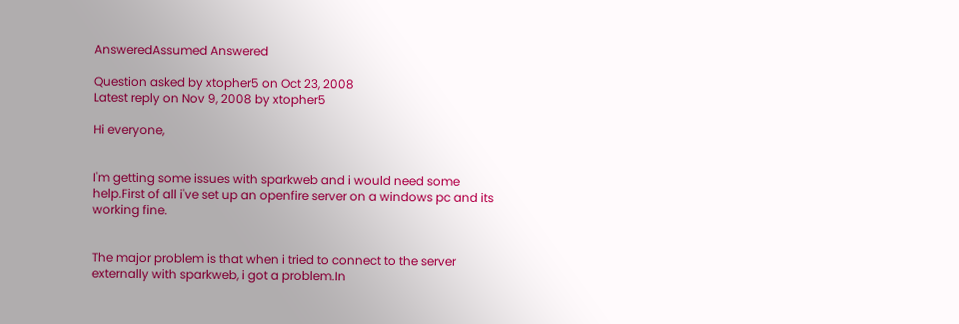AnsweredAssumed Answered

Question asked by xtopher5 on Oct 23, 2008
Latest reply on Nov 9, 2008 by xtopher5

Hi everyone,


I'm getting some issues with sparkweb and i would need some help.First of all i've set up an openfire server on a windows pc and its working fine.


The major problem is that when i tried to connect to the server externally with sparkweb, i got a problem.In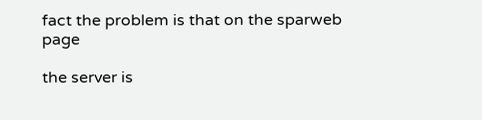fact the problem is that on the sparweb page

the server is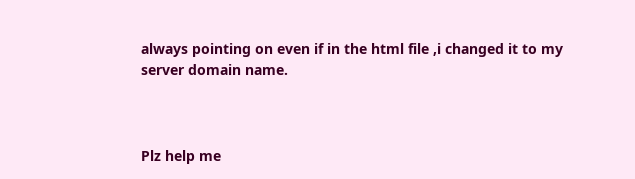always pointing on even if in the html file ,i changed it to my server domain name.



Plz help me